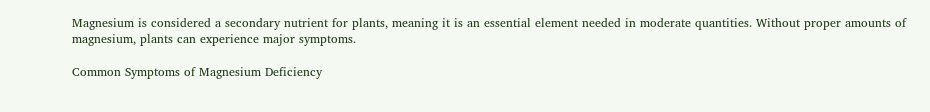Magnesium is considered a secondary nutrient for plants, meaning it is an essential element needed in moderate quantities. Without proper amounts of magnesium, plants can experience major symptoms.

Common Symptoms of Magnesium Deficiency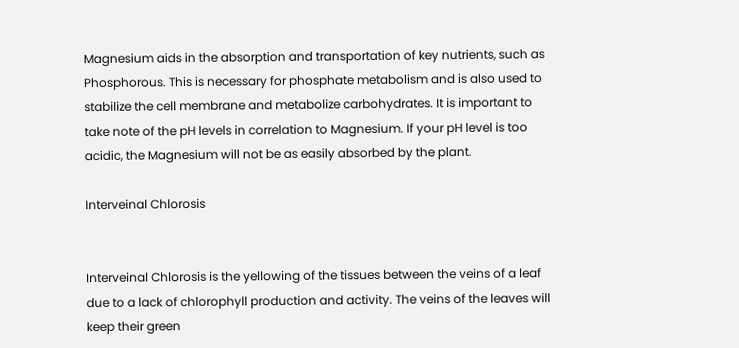Magnesium aids in the absorption and transportation of key nutrients, such as Phosphorous. This is necessary for phosphate metabolism and is also used to stabilize the cell membrane and metabolize carbohydrates. It is important to take note of the pH levels in correlation to Magnesium. If your pH level is too acidic, the Magnesium will not be as easily absorbed by the plant.

Interveinal Chlorosis


Interveinal Chlorosis is the yellowing of the tissues between the veins of a leaf due to a lack of chlorophyll production and activity. The veins of the leaves will keep their green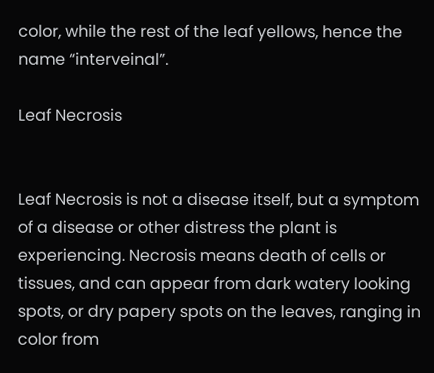color, while the rest of the leaf yellows, hence the name “interveinal”.

Leaf Necrosis


Leaf Necrosis is not a disease itself, but a symptom of a disease or other distress the plant is experiencing. Necrosis means death of cells or tissues, and can appear from dark watery looking spots, or dry papery spots on the leaves, ranging in color from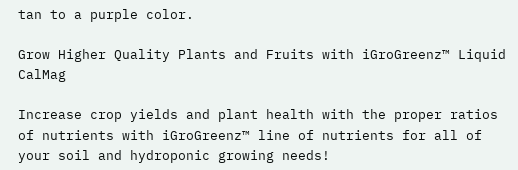tan to a purple color.

Grow Higher Quality Plants and Fruits with iGroGreenz™ Liquid CalMag

Increase crop yields and plant health with the proper ratios of nutrients with iGroGreenz™ line of nutrients for all of your soil and hydroponic growing needs!